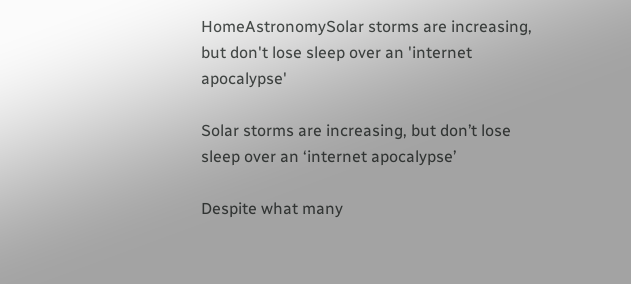HomeAstronomySolar storms are increasing, but don't lose sleep over an 'internet apocalypse'

Solar storms are increasing, but don’t lose sleep over an ‘internet apocalypse’

Despite what many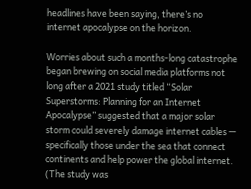headlines have been saying, there’s no internet apocalypse on the horizon.

Worries about such a months-long catastrophe began brewing on social media platforms not long after a 2021 study titled “Solar Superstorms: Planning for an Internet Apocalypse” suggested that a major solar storm could severely damage internet cables — specifically those under the sea that connect continents and help power the global internet. (The study was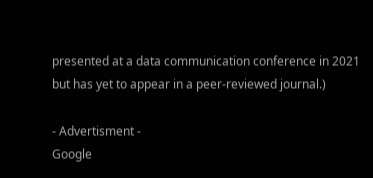presented at a data communication conference in 2021 but has yet to appear in a peer-reviewed journal.)

- Advertisment -
Google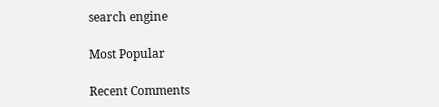search engine

Most Popular

Recent Comments